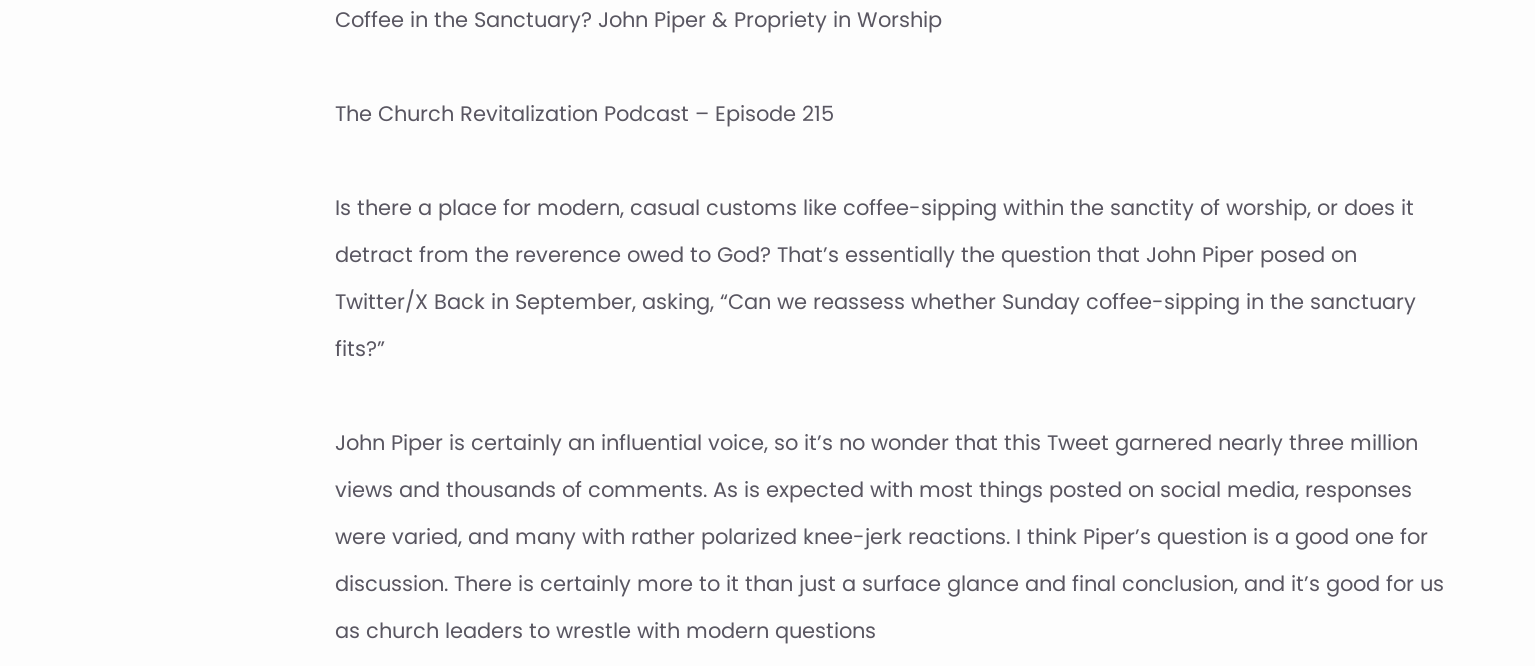Coffee in the Sanctuary? John Piper & Propriety in Worship

The Church Revitalization Podcast – Episode 215

Is there a place for modern, casual customs like coffee-sipping within the sanctity of worship, or does it detract from the reverence owed to God? That’s essentially the question that John Piper posed on Twitter/X Back in September, asking, “Can we reassess whether Sunday coffee-sipping in the sanctuary fits?”

John Piper is certainly an influential voice, so it’s no wonder that this Tweet garnered nearly three million views and thousands of comments. As is expected with most things posted on social media, responses were varied, and many with rather polarized knee-jerk reactions. I think Piper’s question is a good one for discussion. There is certainly more to it than just a surface glance and final conclusion, and it’s good for us as church leaders to wrestle with modern questions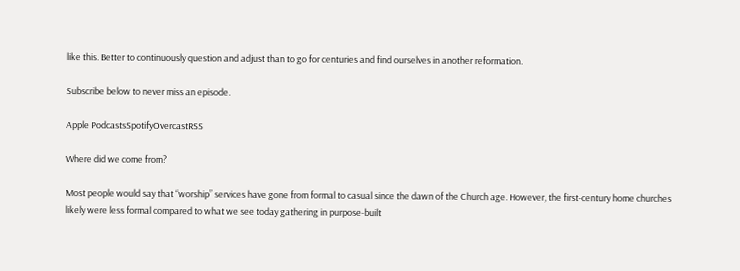like this. Better to continuously question and adjust than to go for centuries and find ourselves in another reformation.

Subscribe below to never miss an episode.

Apple PodcastsSpotifyOvercastRSS

Where did we come from?

Most people would say that “worship” services have gone from formal to casual since the dawn of the Church age. However, the first-century home churches likely were less formal compared to what we see today gathering in purpose-built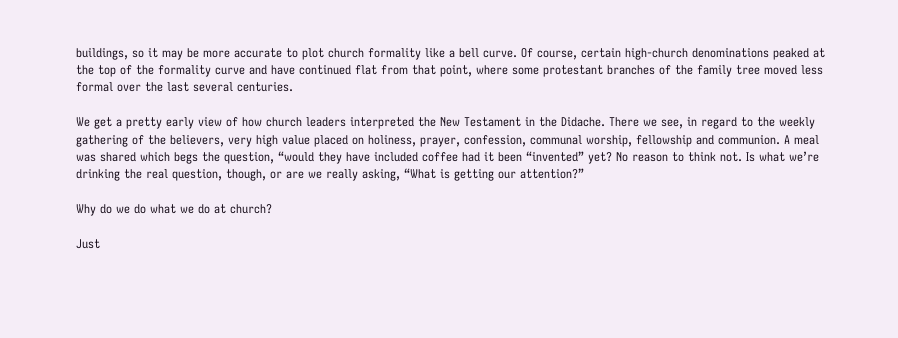buildings, so it may be more accurate to plot church formality like a bell curve. Of course, certain high-church denominations peaked at the top of the formality curve and have continued flat from that point, where some protestant branches of the family tree moved less formal over the last several centuries.

We get a pretty early view of how church leaders interpreted the New Testament in the Didache. There we see, in regard to the weekly gathering of the believers, very high value placed on holiness, prayer, confession, communal worship, fellowship and communion. A meal was shared which begs the question, “would they have included coffee had it been “invented” yet? No reason to think not. Is what we’re drinking the real question, though, or are we really asking, “What is getting our attention?”

Why do we do what we do at church?

Just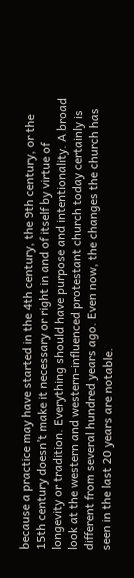because a practice may have started in the 4th century, the 9th century, or the 15th century doesn’t make it necessary or right in and of itself by virtue of longevity or tradition. Everything should have purpose and intentionality. A broad look at the western and western-influenced protestant church today certainly is different from several hundred years ago. Even now, the changes the church has seen in the last 20 years are notable.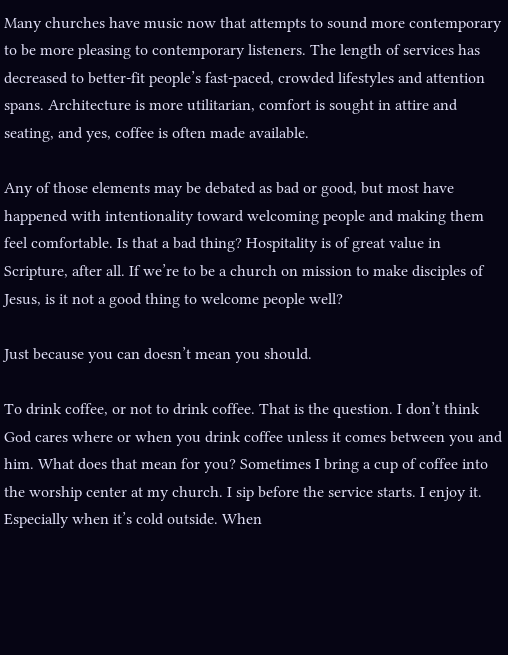Many churches have music now that attempts to sound more contemporary to be more pleasing to contemporary listeners. The length of services has decreased to better-fit people’s fast-paced, crowded lifestyles and attention spans. Architecture is more utilitarian, comfort is sought in attire and seating, and yes, coffee is often made available.

Any of those elements may be debated as bad or good, but most have happened with intentionality toward welcoming people and making them feel comfortable. Is that a bad thing? Hospitality is of great value in Scripture, after all. If we’re to be a church on mission to make disciples of Jesus, is it not a good thing to welcome people well?

Just because you can doesn’t mean you should.

To drink coffee, or not to drink coffee. That is the question. I don’t think God cares where or when you drink coffee unless it comes between you and him. What does that mean for you? Sometimes I bring a cup of coffee into the worship center at my church. I sip before the service starts. I enjoy it. Especially when it’s cold outside. When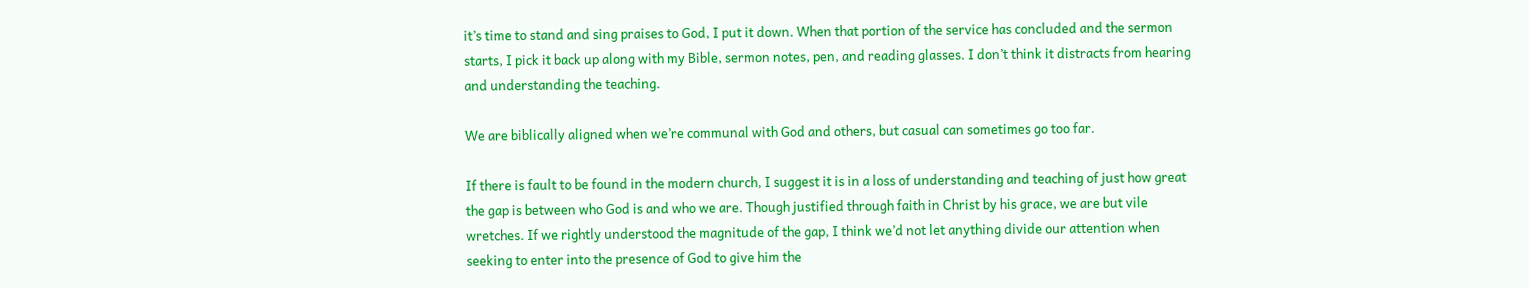it’s time to stand and sing praises to God, I put it down. When that portion of the service has concluded and the sermon starts, I pick it back up along with my Bible, sermon notes, pen, and reading glasses. I don’t think it distracts from hearing and understanding the teaching.

We are biblically aligned when we’re communal with God and others, but casual can sometimes go too far.

If there is fault to be found in the modern church, I suggest it is in a loss of understanding and teaching of just how great the gap is between who God is and who we are. Though justified through faith in Christ by his grace, we are but vile wretches. If we rightly understood the magnitude of the gap, I think we’d not let anything divide our attention when seeking to enter into the presence of God to give him the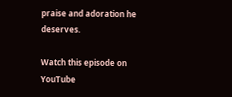praise and adoration he deserves.

Watch this episode on YouTube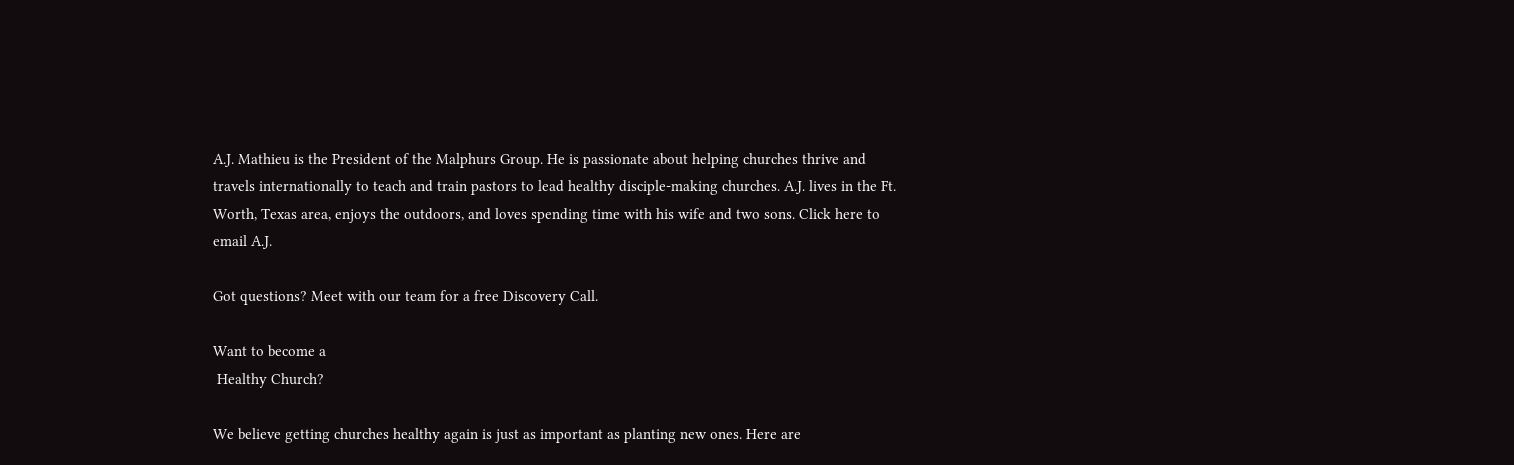A.J. Mathieu is the President of the Malphurs Group. He is passionate about helping churches thrive and travels internationally to teach and train pastors to lead healthy disciple-making churches. A.J. lives in the Ft. Worth, Texas area, enjoys the outdoors, and loves spending time with his wife and two sons. Click here to email A.J.

Got questions? Meet with our team for a free Discovery Call.

Want to become a
 Healthy Church?

We believe getting churches healthy again is just as important as planting new ones. Here are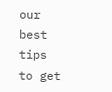our best tips to get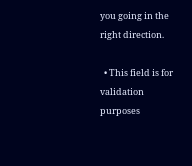you going in the right direction.

  • This field is for validation purposes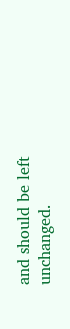and should be left unchanged.